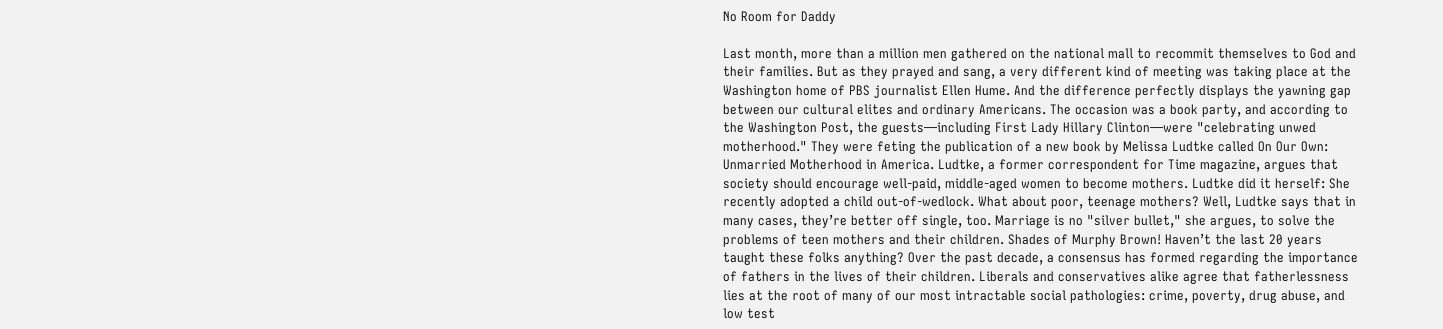No Room for Daddy

Last month, more than a million men gathered on the national mall to recommit themselves to God and their families. But as they prayed and sang, a very different kind of meeting was taking place at the Washington home of PBS journalist Ellen Hume. And the difference perfectly displays the yawning gap between our cultural elites and ordinary Americans. The occasion was a book party, and according to the Washington Post, the guests—including First Lady Hillary Clinton—were "celebrating unwed motherhood." They were feting the publication of a new book by Melissa Ludtke called On Our Own: Unmarried Motherhood in America. Ludtke, a former correspondent for Time magazine, argues that society should encourage well-paid, middle-aged women to become mothers. Ludtke did it herself: She recently adopted a child out-of-wedlock. What about poor, teenage mothers? Well, Ludtke says that in many cases, they’re better off single, too. Marriage is no "silver bullet," she argues, to solve the problems of teen mothers and their children. Shades of Murphy Brown! Haven’t the last 20 years taught these folks anything? Over the past decade, a consensus has formed regarding the importance of fathers in the lives of their children. Liberals and conservatives alike agree that fatherlessness lies at the root of many of our most intractable social pathologies: crime, poverty, drug abuse, and low test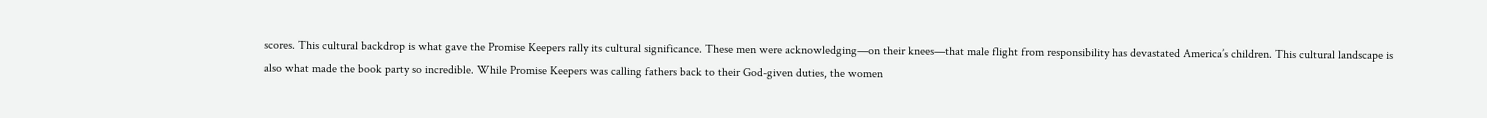scores. This cultural backdrop is what gave the Promise Keepers rally its cultural significance. These men were acknowledging—on their knees—that male flight from responsibility has devastated America’s children. This cultural landscape is also what made the book party so incredible. While Promise Keepers was calling fathers back to their God-given duties, the women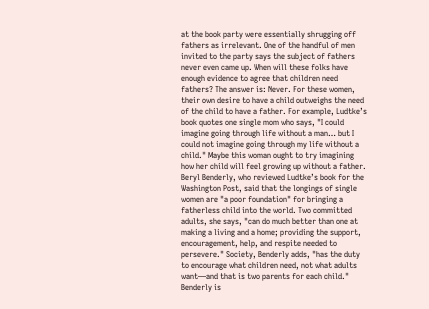at the book party were essentially shrugging off fathers as irrelevant. One of the handful of men invited to the party says the subject of fathers never even came up. When will these folks have enough evidence to agree that children need fathers? The answer is: Never. For these women, their own desire to have a child outweighs the need of the child to have a father. For example, Ludtke’s book quotes one single mom who says, "I could imagine going through life without a man… but I could not imagine going through my life without a child." Maybe this woman ought to try imagining how her child will feel growing up without a father. Beryl Benderly, who reviewed Ludtke’s book for the Washington Post, said that the longings of single women are "a poor foundation" for bringing a fatherless child into the world. Two committed adults, she says, "can do much better than one at making a living and a home; providing the support, encouragement, help, and respite needed to persevere." Society, Benderly adds, "has the duty to encourage what children need, not what adults want—and that is two parents for each child." Benderly is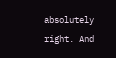absolutely right. And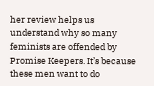her review helps us understand why so many feminists are offended by Promise Keepers. It’s because these men want to do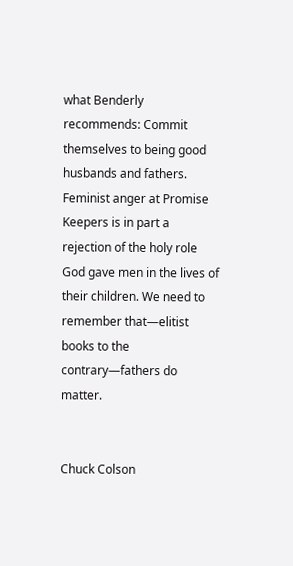what Benderly recommends: Commit themselves to being good husbands and fathers. Feminist anger at Promise Keepers is in part a rejection of the holy role God gave men in the lives of their children. We need to remember that—elitist books to the contrary—fathers do matter.


Chuck Colson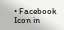• Facebook Icon in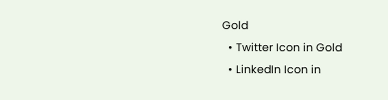Gold
  • Twitter Icon in Gold
  • LinkedIn Icon in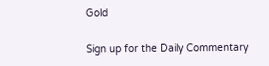Gold

Sign up for the Daily Commentary